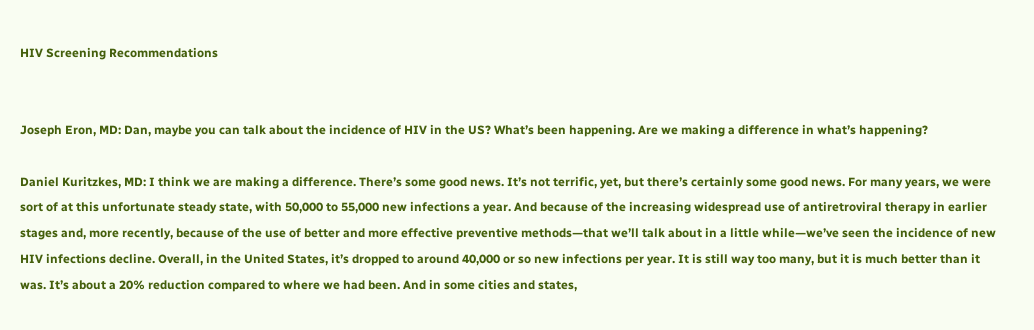HIV Screening Recommendations


Joseph Eron, MD: Dan, maybe you can talk about the incidence of HIV in the US? What’s been happening. Are we making a difference in what’s happening?

Daniel Kuritzkes, MD: I think we are making a difference. There’s some good news. It’s not terrific, yet, but there’s certainly some good news. For many years, we were sort of at this unfortunate steady state, with 50,000 to 55,000 new infections a year. And because of the increasing widespread use of antiretroviral therapy in earlier stages and, more recently, because of the use of better and more effective preventive methods—that we’ll talk about in a little while—we’ve seen the incidence of new HIV infections decline. Overall, in the United States, it’s dropped to around 40,000 or so new infections per year. It is still way too many, but it is much better than it was. It’s about a 20% reduction compared to where we had been. And in some cities and states,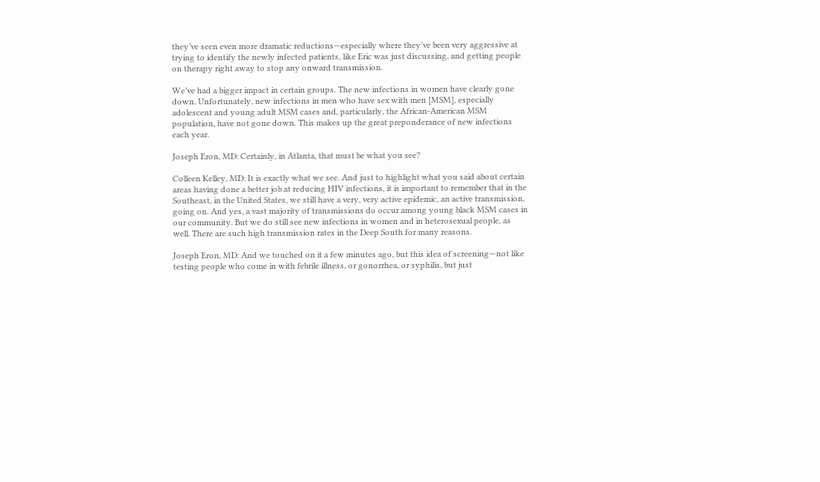they’ve seen even more dramatic reductions—especially where they’ve been very aggressive at trying to identify the newly infected patients, like Eric was just discussing, and getting people on therapy right away to stop any onward transmission.

We’ve had a bigger impact in certain groups. The new infections in women have clearly gone down. Unfortunately, new infections in men who have sex with men [MSM], especially adolescent and young adult MSM cases and, particularly, the African-American MSM population, have not gone down. This makes up the great preponderance of new infections each year.

Joseph Eron, MD: Certainly, in Atlanta, that must be what you see?

Colleen Kelley, MD: It is exactly what we see. And just to highlight what you said about certain areas having done a better job at reducing HIV infections, it is important to remember that in the Southeast, in the United States, we still have a very, very active epidemic, an active transmission, going on. And yes, a vast majority of transmissions do occur among young black MSM cases in our community. But we do still see new infections in women and in heterosexual people, as well. There are such high transmission rates in the Deep South for many reasons.

Joseph Eron, MD: And we touched on it a few minutes ago, but this idea of screening—not like testing people who come in with febrile illness, or gonorrhea, or syphilis, but just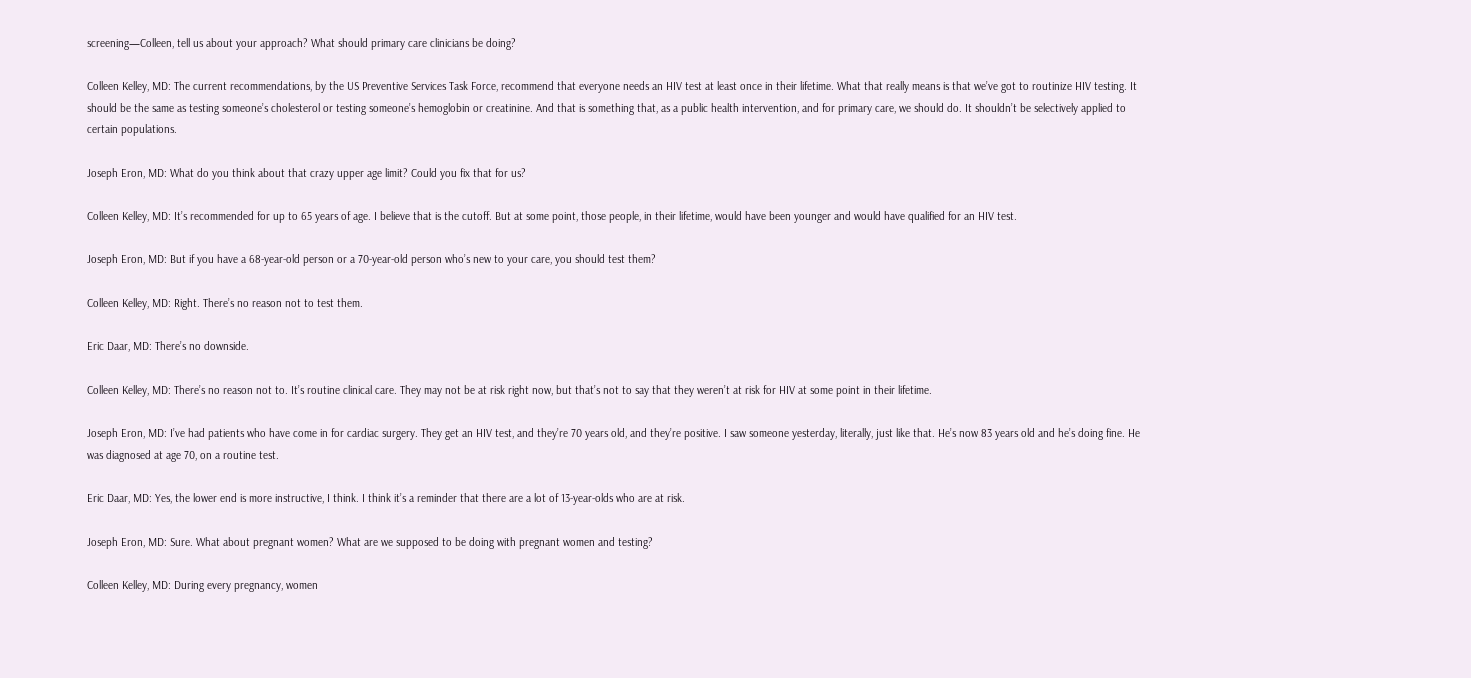screening—Colleen, tell us about your approach? What should primary care clinicians be doing?

Colleen Kelley, MD: The current recommendations, by the US Preventive Services Task Force, recommend that everyone needs an HIV test at least once in their lifetime. What that really means is that we’ve got to routinize HIV testing. It should be the same as testing someone’s cholesterol or testing someone’s hemoglobin or creatinine. And that is something that, as a public health intervention, and for primary care, we should do. It shouldn’t be selectively applied to certain populations.

Joseph Eron, MD: What do you think about that crazy upper age limit? Could you fix that for us?

Colleen Kelley, MD: It’s recommended for up to 65 years of age. I believe that is the cutoff. But at some point, those people, in their lifetime, would have been younger and would have qualified for an HIV test.

Joseph Eron, MD: But if you have a 68-year-old person or a 70-year-old person who’s new to your care, you should test them?

Colleen Kelley, MD: Right. There’s no reason not to test them.

Eric Daar, MD: There’s no downside.

Colleen Kelley, MD: There’s no reason not to. It’s routine clinical care. They may not be at risk right now, but that’s not to say that they weren’t at risk for HIV at some point in their lifetime.

Joseph Eron, MD: I’ve had patients who have come in for cardiac surgery. They get an HIV test, and they’re 70 years old, and they’re positive. I saw someone yesterday, literally, just like that. He’s now 83 years old and he’s doing fine. He was diagnosed at age 70, on a routine test.

Eric Daar, MD: Yes, the lower end is more instructive, I think. I think it’s a reminder that there are a lot of 13-year-olds who are at risk.

Joseph Eron, MD: Sure. What about pregnant women? What are we supposed to be doing with pregnant women and testing?

Colleen Kelley, MD: During every pregnancy, women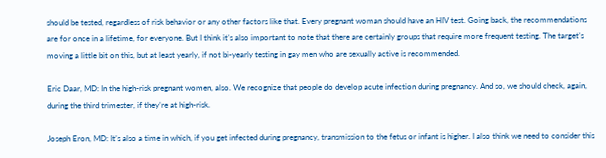should be tested, regardless of risk behavior or any other factors like that. Every pregnant woman should have an HIV test. Going back, the recommendations are for once in a lifetime, for everyone. But I think it’s also important to note that there are certainly groups that require more frequent testing. The target’s moving a little bit on this, but at least yearly, if not bi-yearly testing in gay men who are sexually active is recommended.

Eric Daar, MD: In the high-risk pregnant women, also. We recognize that people do develop acute infection during pregnancy. And so, we should check, again, during the third trimester, if they’re at high-risk.

Joseph Eron, MD: It’s also a time in which, if you get infected during pregnancy, transmission to the fetus or infant is higher. I also think we need to consider this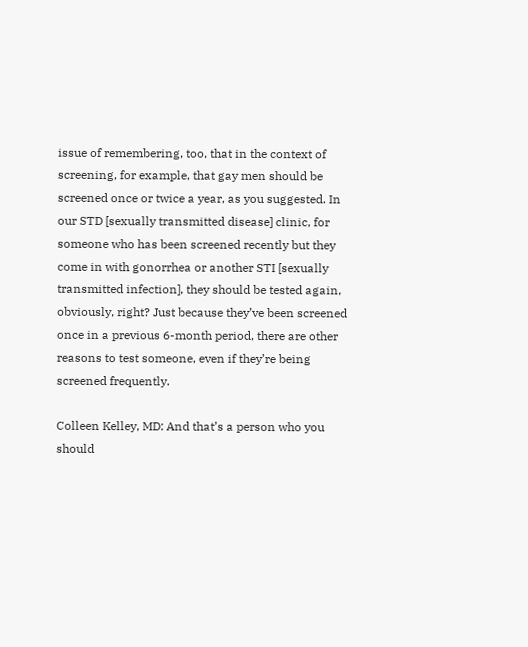issue of remembering, too, that in the context of screening, for example, that gay men should be screened once or twice a year, as you suggested. In our STD [sexually transmitted disease] clinic, for someone who has been screened recently but they come in with gonorrhea or another STI [sexually transmitted infection], they should be tested again, obviously, right? Just because they’ve been screened once in a previous 6-month period, there are other reasons to test someone, even if they’re being screened frequently.

Colleen Kelley, MD: And that’s a person who you should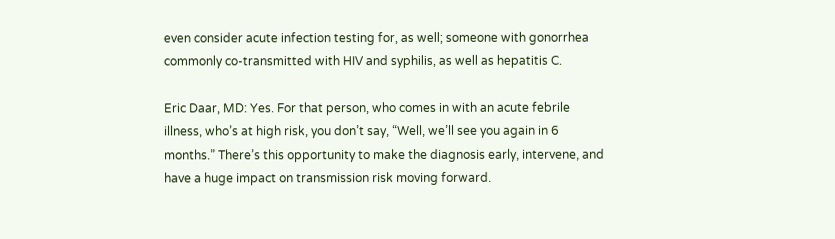even consider acute infection testing for, as well; someone with gonorrhea commonly co-transmitted with HIV and syphilis, as well as hepatitis C.

Eric Daar, MD: Yes. For that person, who comes in with an acute febrile illness, who’s at high risk, you don’t say, “Well, we’ll see you again in 6 months.” There’s this opportunity to make the diagnosis early, intervene, and have a huge impact on transmission risk moving forward.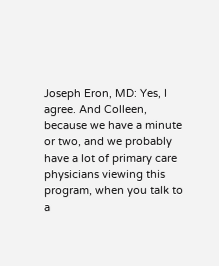Joseph Eron, MD: Yes, I agree. And Colleen, because we have a minute or two, and we probably have a lot of primary care physicians viewing this program, when you talk to a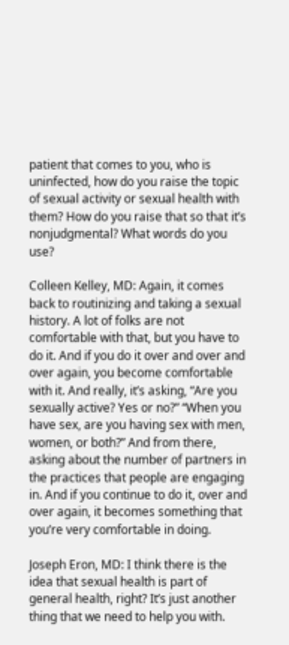patient that comes to you, who is uninfected, how do you raise the topic of sexual activity or sexual health with them? How do you raise that so that it’s nonjudgmental? What words do you use?

Colleen Kelley, MD: Again, it comes back to routinizing and taking a sexual history. A lot of folks are not comfortable with that, but you have to do it. And if you do it over and over and over again, you become comfortable with it. And really, it’s asking, “Are you sexually active? Yes or no?” “When you have sex, are you having sex with men, women, or both?” And from there, asking about the number of partners in the practices that people are engaging in. And if you continue to do it, over and over again, it becomes something that you’re very comfortable in doing.

Joseph Eron, MD: I think there is the idea that sexual health is part of general health, right? It’s just another thing that we need to help you with.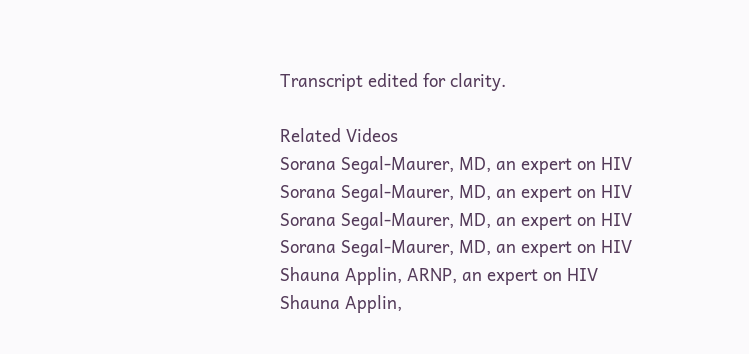Transcript edited for clarity.

Related Videos
Sorana Segal-Maurer, MD, an expert on HIV
Sorana Segal-Maurer, MD, an expert on HIV
Sorana Segal-Maurer, MD, an expert on HIV
Sorana Segal-Maurer, MD, an expert on HIV
Shauna Applin, ARNP, an expert on HIV
Shauna Applin,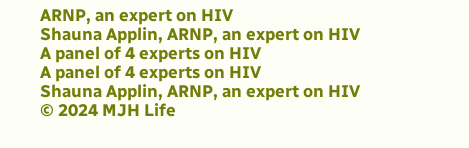ARNP, an expert on HIV
Shauna Applin, ARNP, an expert on HIV
A panel of 4 experts on HIV
A panel of 4 experts on HIV
Shauna Applin, ARNP, an expert on HIV
© 2024 MJH Life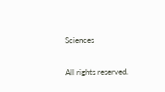Sciences

All rights reserved.